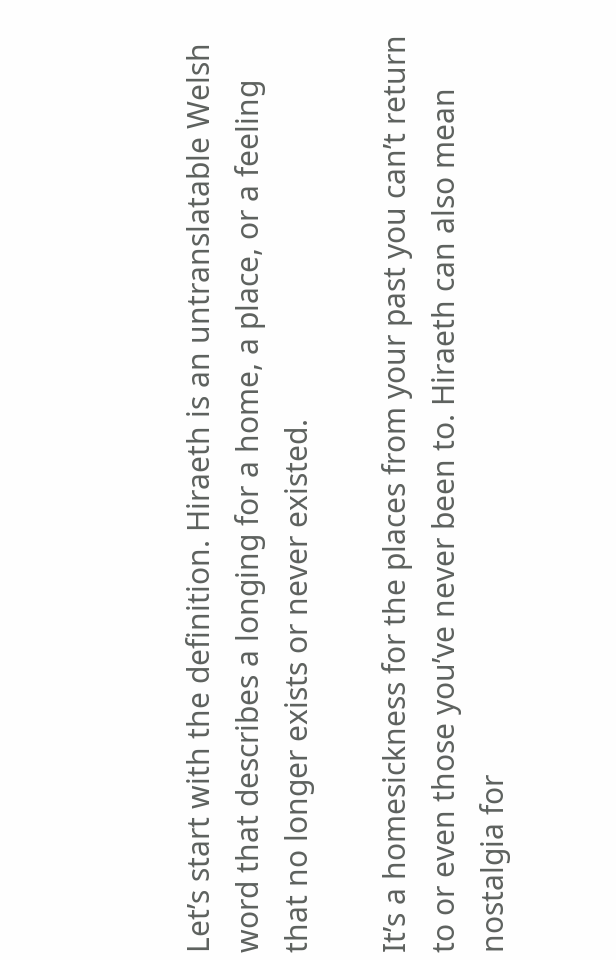Let’s start with the definition. Hiraeth is an untranslatable Welsh word that describes a longing for a home, a place, or a feeling that no longer exists or never existed.

It’s a homesickness for the places from your past you can’t return to or even those you’ve never been to. Hiraeth can also mean nostalgia for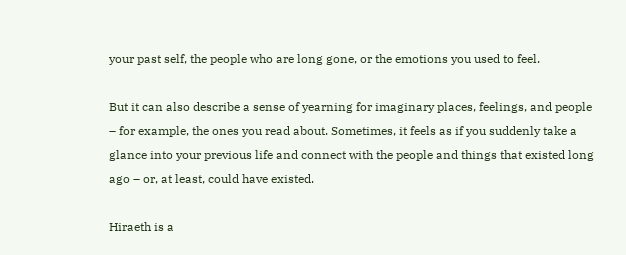your past self, the people who are long gone, or the emotions you used to feel.

But it can also describe a sense of yearning for imaginary places, feelings, and people – for example, the ones you read about. Sometimes, it feels as if you suddenly take a glance into your previous life and connect with the people and things that existed long ago – or, at least, could have existed.

Hiraeth is a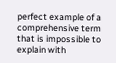perfect example of a comprehensive term that is impossible to explain with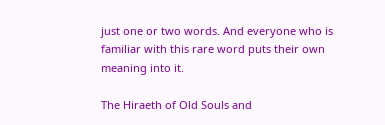just one or two words. And everyone who is familiar with this rare word puts their own meaning into it.

The Hiraeth of Old Souls and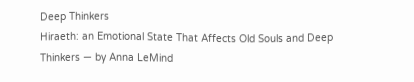Deep Thinkers
Hiraeth: an Emotional State That Affects Old Souls and Deep Thinkers — by Anna LeMind